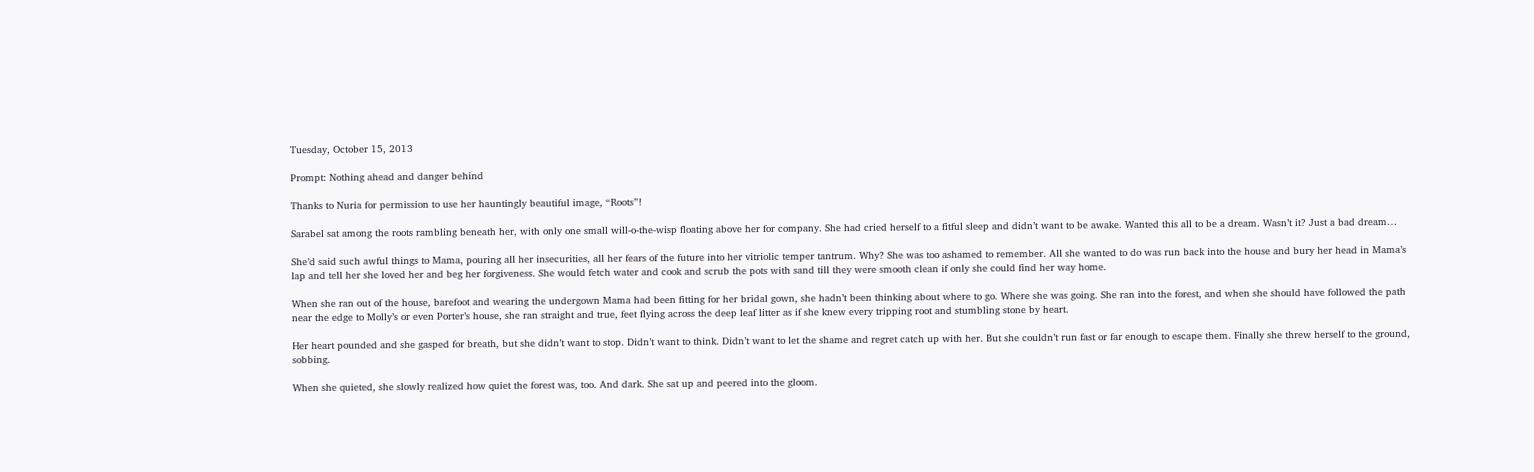Tuesday, October 15, 2013

Prompt: Nothing ahead and danger behind

Thanks to Nuria for permission to use her hauntingly beautiful image, “Roots”!

Sarabel sat among the roots rambling beneath her, with only one small will-o-the-wisp floating above her for company. She had cried herself to a fitful sleep and didn’t want to be awake. Wanted this all to be a dream. Wasn’t it? Just a bad dream…

She’d said such awful things to Mama, pouring all her insecurities, all her fears of the future into her vitriolic temper tantrum. Why? She was too ashamed to remember. All she wanted to do was run back into the house and bury her head in Mama’s lap and tell her she loved her and beg her forgiveness. She would fetch water and cook and scrub the pots with sand till they were smooth clean if only she could find her way home.

When she ran out of the house, barefoot and wearing the undergown Mama had been fitting for her bridal gown, she hadn’t been thinking about where to go. Where she was going. She ran into the forest, and when she should have followed the path near the edge to Molly’s or even Porter’s house, she ran straight and true, feet flying across the deep leaf litter as if she knew every tripping root and stumbling stone by heart.

Her heart pounded and she gasped for breath, but she didn’t want to stop. Didn’t want to think. Didn’t want to let the shame and regret catch up with her. But she couldn’t run fast or far enough to escape them. Finally she threw herself to the ground, sobbing.

When she quieted, she slowly realized how quiet the forest was, too. And dark. She sat up and peered into the gloom.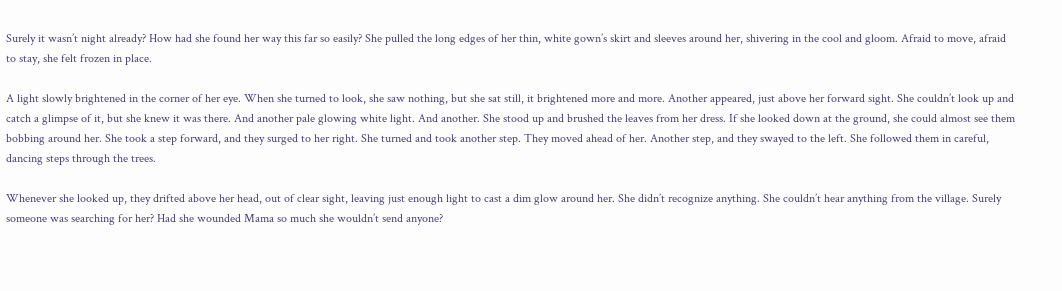Surely it wasn’t night already? How had she found her way this far so easily? She pulled the long edges of her thin, white gown’s skirt and sleeves around her, shivering in the cool and gloom. Afraid to move, afraid to stay, she felt frozen in place.

A light slowly brightened in the corner of her eye. When she turned to look, she saw nothing, but she sat still, it brightened more and more. Another appeared, just above her forward sight. She couldn’t look up and catch a glimpse of it, but she knew it was there. And another pale glowing white light. And another. She stood up and brushed the leaves from her dress. If she looked down at the ground, she could almost see them bobbing around her. She took a step forward, and they surged to her right. She turned and took another step. They moved ahead of her. Another step, and they swayed to the left. She followed them in careful, dancing steps through the trees.

Whenever she looked up, they drifted above her head, out of clear sight, leaving just enough light to cast a dim glow around her. She didn’t recognize anything. She couldn’t hear anything from the village. Surely someone was searching for her? Had she wounded Mama so much she wouldn’t send anyone?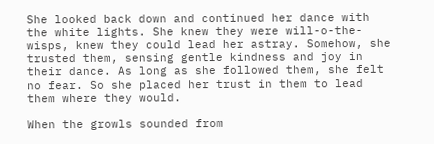She looked back down and continued her dance with the white lights. She knew they were will-o-the-wisps, knew they could lead her astray. Somehow, she trusted them, sensing gentle kindness and joy in their dance. As long as she followed them, she felt no fear. So she placed her trust in them to lead them where they would.

When the growls sounded from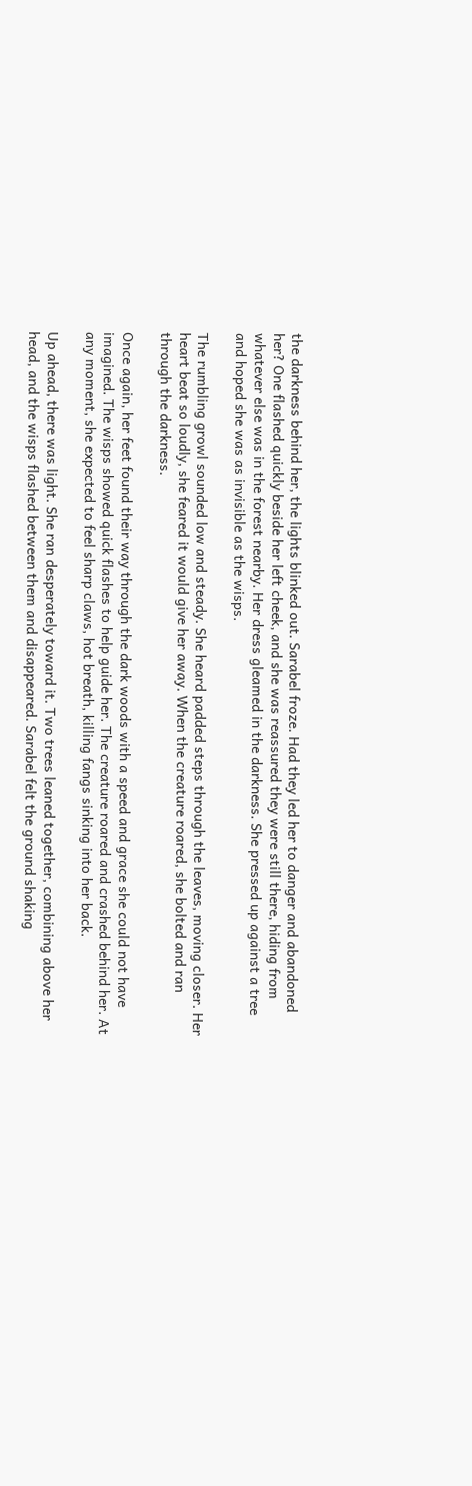the darkness behind her, the lights blinked out. Sarabel froze. Had they led her to danger and abandoned her? One flashed quickly beside her left cheek, and she was reassured they were still there, hiding from whatever else was in the forest nearby. Her dress gleamed in the darkness. She pressed up against a tree and hoped she was as invisible as the wisps.

The rumbling growl sounded low and steady. She heard padded steps through the leaves, moving closer. Her heart beat so loudly, she feared it would give her away. When the creature roared, she bolted and ran through the darkness.

Once again, her feet found their way through the dark woods with a speed and grace she could not have imagined. The wisps showed quick flashes to help guide her. The creature roared and crashed behind her. At any moment, she expected to feel sharp claws, hot breath, killing fangs sinking into her back.

Up ahead, there was light. She ran desperately toward it. Two trees leaned together, combining above her head, and the wisps flashed between them and disappeared. Sarabel felt the ground shaking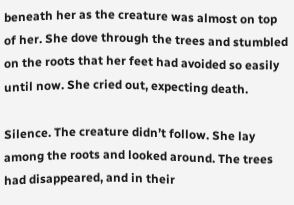beneath her as the creature was almost on top of her. She dove through the trees and stumbled on the roots that her feet had avoided so easily until now. She cried out, expecting death.

Silence. The creature didn’t follow. She lay among the roots and looked around. The trees had disappeared, and in their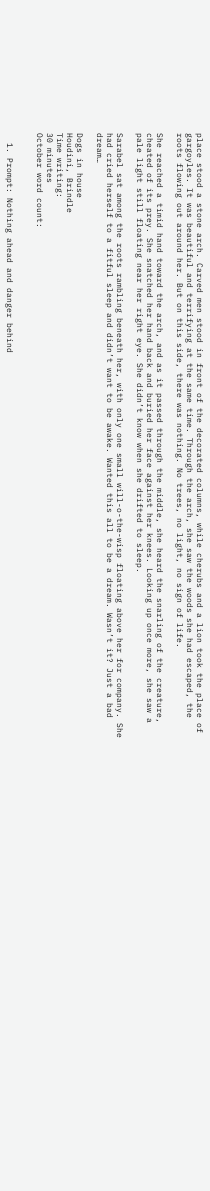place stood a stone arch. Carved men stood in front of the decorated columns, while cherubs and a lion took the place of gargoyles. It was beautiful and terrifying at the same time. Through the arch, she saw the woods she had escaped, the roots flowing out around her. But on this side, there was nothing. No trees, no light, no sign of life.

She reached a timid hand toward the arch, and as it passed through the middle, she heard the snarling of the creature, cheated of its prey. She snatched her hand back and buried her face against her knees. Looking up once more, she saw a pale light still floating near her right eye. She didn’t know when she drifted to sleep.

Sarabel sat among the roots rambling beneath her, with only one small will-o-the-wisp floating above her for company. She had cried herself to a fitful sleep and didn’t want to be awake. Wanted this all to be a dream. Wasn’t it? Just a bad dream…

Dogs in house
Houdini, Brindle
Time writing:
30 minutes
October word count:


  1. Prompt: Nothing ahead and danger behind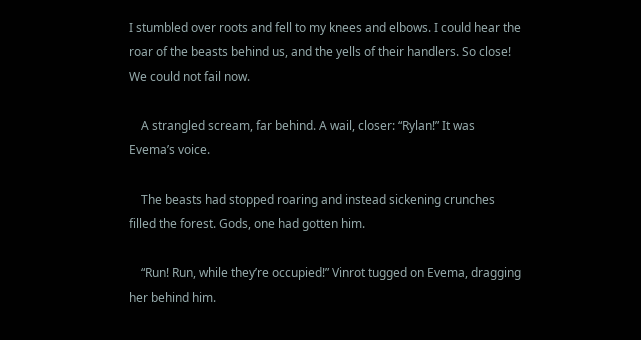I stumbled over roots and fell to my knees and elbows. I could hear the roar of the beasts behind us, and the yells of their handlers. So close! We could not fail now.

    A strangled scream, far behind. A wail, closer: “Rylan!” It was Evema’s voice.

    The beasts had stopped roaring and instead sickening crunches filled the forest. Gods, one had gotten him.

    “Run! Run, while they’re occupied!” Vinrot tugged on Evema, dragging her behind him.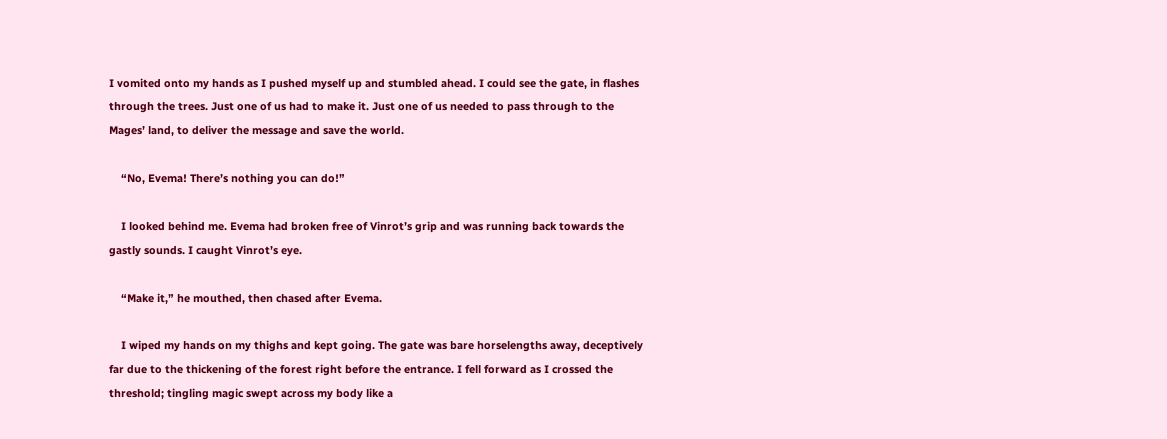I vomited onto my hands as I pushed myself up and stumbled ahead. I could see the gate, in flashes through the trees. Just one of us had to make it. Just one of us needed to pass through to the Mages’ land, to deliver the message and save the world.

    “No, Evema! There’s nothing you can do!”

    I looked behind me. Evema had broken free of Vinrot’s grip and was running back towards the gastly sounds. I caught Vinrot’s eye.

    “Make it,” he mouthed, then chased after Evema.

    I wiped my hands on my thighs and kept going. The gate was bare horselengths away, deceptively far due to the thickening of the forest right before the entrance. I fell forward as I crossed the threshold; tingling magic swept across my body like a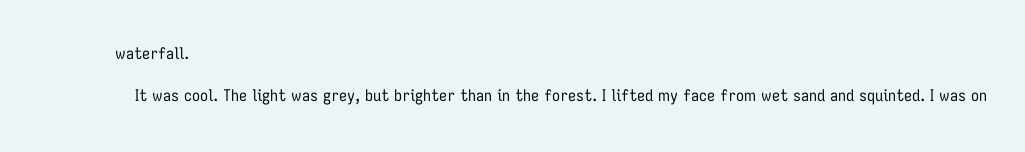waterfall.

    It was cool. The light was grey, but brighter than in the forest. I lifted my face from wet sand and squinted. I was on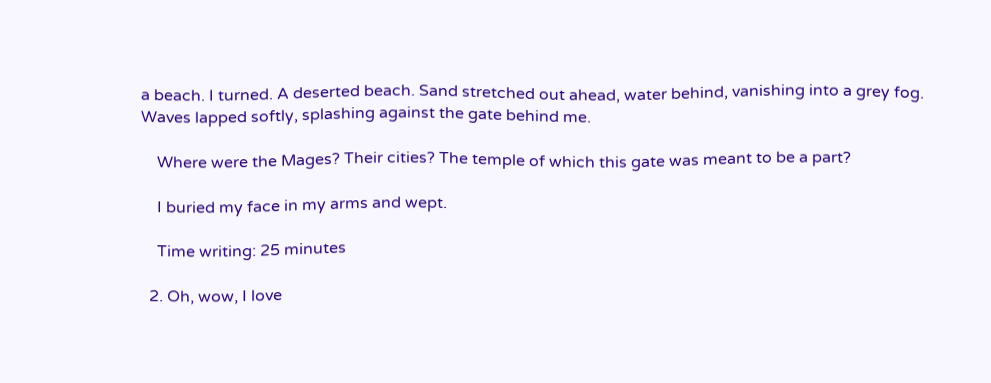a beach. I turned. A deserted beach. Sand stretched out ahead, water behind, vanishing into a grey fog. Waves lapped softly, splashing against the gate behind me.

    Where were the Mages? Their cities? The temple of which this gate was meant to be a part?

    I buried my face in my arms and wept.

    Time writing: 25 minutes

  2. Oh, wow, I love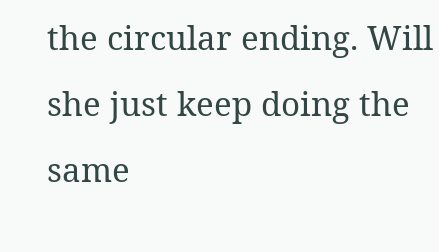the circular ending. Will she just keep doing the same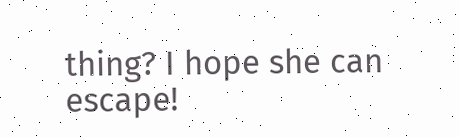thing? I hope she can escape!